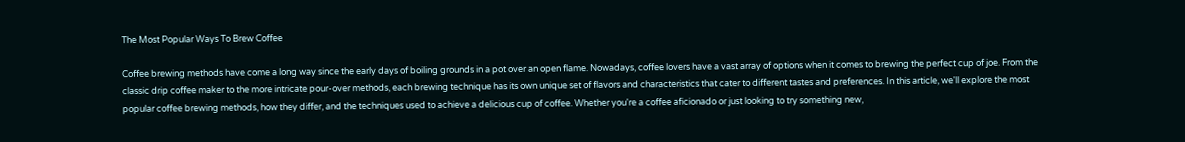The Most Popular Ways To Brew Coffee

Coffee brewing methods have come a long way since the early days of boiling grounds in a pot over an open flame. Nowadays, coffee lovers have a vast array of options when it comes to brewing the perfect cup of joe. From the classic drip coffee maker to the more intricate pour-over methods, each brewing technique has its own unique set of flavors and characteristics that cater to different tastes and preferences. In this article, we'll explore the most popular coffee brewing methods, how they differ, and the techniques used to achieve a delicious cup of coffee. Whether you're a coffee aficionado or just looking to try something new,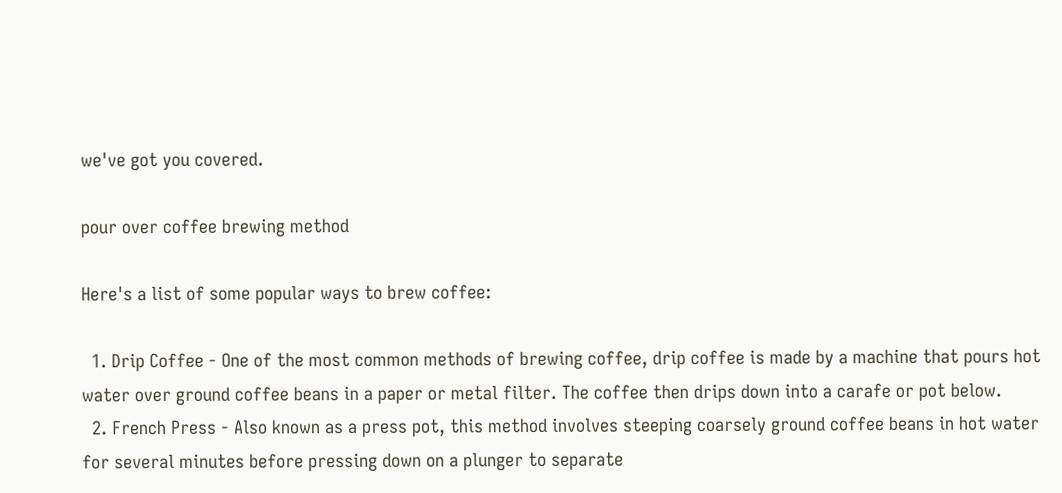we've got you covered.

pour over coffee brewing method

Here's a list of some popular ways to brew coffee:

  1. Drip Coffee - One of the most common methods of brewing coffee, drip coffee is made by a machine that pours hot water over ground coffee beans in a paper or metal filter. The coffee then drips down into a carafe or pot below.
  2. French Press - Also known as a press pot, this method involves steeping coarsely ground coffee beans in hot water for several minutes before pressing down on a plunger to separate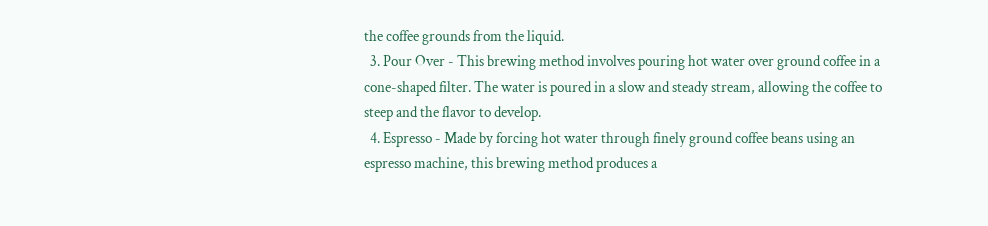the coffee grounds from the liquid.
  3. Pour Over - This brewing method involves pouring hot water over ground coffee in a cone-shaped filter. The water is poured in a slow and steady stream, allowing the coffee to steep and the flavor to develop.
  4. Espresso - Made by forcing hot water through finely ground coffee beans using an espresso machine, this brewing method produces a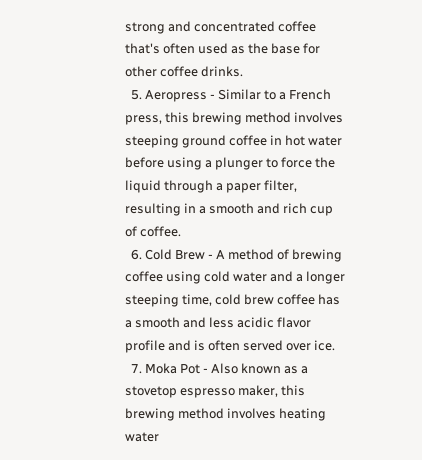strong and concentrated coffee that's often used as the base for other coffee drinks.
  5. Aeropress - Similar to a French press, this brewing method involves steeping ground coffee in hot water before using a plunger to force the liquid through a paper filter, resulting in a smooth and rich cup of coffee.
  6. Cold Brew - A method of brewing coffee using cold water and a longer steeping time, cold brew coffee has a smooth and less acidic flavor profile and is often served over ice.
  7. Moka Pot - Also known as a stovetop espresso maker, this brewing method involves heating water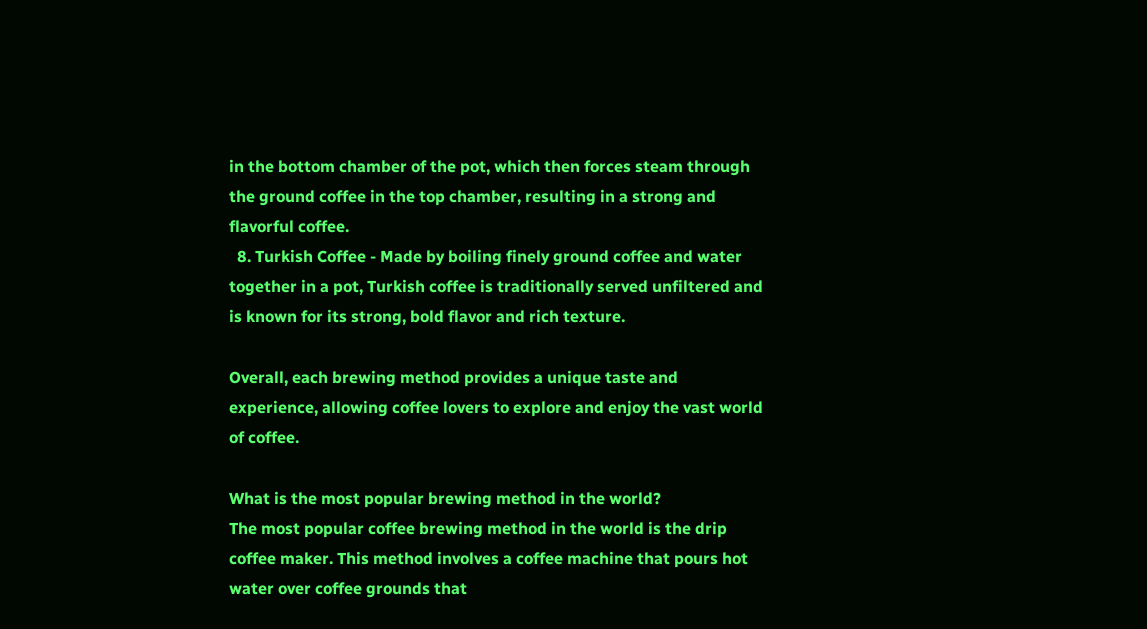in the bottom chamber of the pot, which then forces steam through the ground coffee in the top chamber, resulting in a strong and flavorful coffee.
  8. Turkish Coffee - Made by boiling finely ground coffee and water together in a pot, Turkish coffee is traditionally served unfiltered and is known for its strong, bold flavor and rich texture.

Overall, each brewing method provides a unique taste and experience, allowing coffee lovers to explore and enjoy the vast world of coffee.

What is the most popular brewing method in the world?
The most popular coffee brewing method in the world is the drip coffee maker. This method involves a coffee machine that pours hot water over coffee grounds that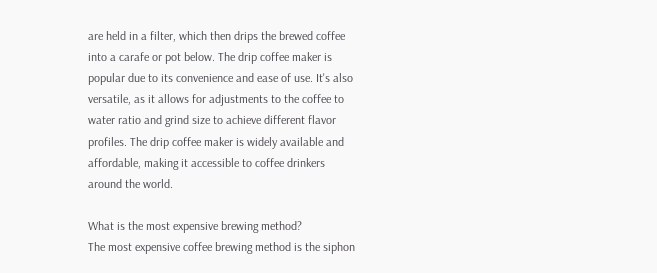are held in a filter, which then drips the brewed coffee into a carafe or pot below. The drip coffee maker is popular due to its convenience and ease of use. It's also versatile, as it allows for adjustments to the coffee to water ratio and grind size to achieve different flavor profiles. The drip coffee maker is widely available and affordable, making it accessible to coffee drinkers around the world.

What is the most expensive brewing method?
The most expensive coffee brewing method is the siphon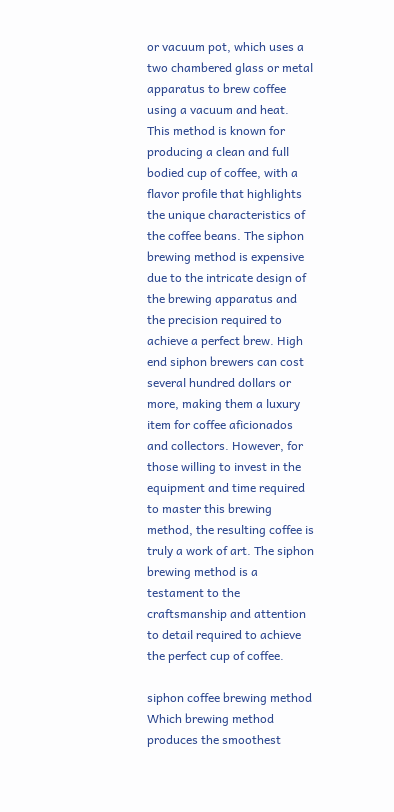or vacuum pot, which uses a two chambered glass or metal apparatus to brew coffee using a vacuum and heat. This method is known for producing a clean and full bodied cup of coffee, with a flavor profile that highlights the unique characteristics of the coffee beans. The siphon brewing method is expensive due to the intricate design of the brewing apparatus and the precision required to achieve a perfect brew. High end siphon brewers can cost several hundred dollars or more, making them a luxury item for coffee aficionados and collectors. However, for those willing to invest in the equipment and time required to master this brewing method, the resulting coffee is truly a work of art. The siphon brewing method is a testament to the craftsmanship and attention to detail required to achieve the perfect cup of coffee.

siphon coffee brewing method
Which brewing method produces the smoothest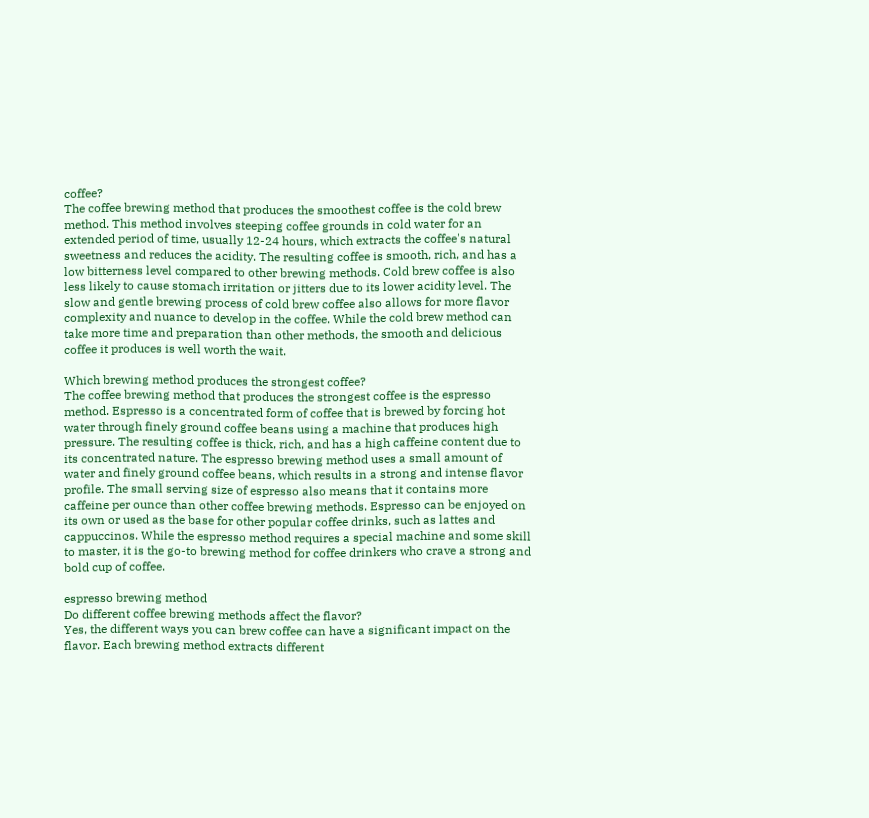coffee?
The coffee brewing method that produces the smoothest coffee is the cold brew method. This method involves steeping coffee grounds in cold water for an extended period of time, usually 12-24 hours, which extracts the coffee's natural sweetness and reduces the acidity. The resulting coffee is smooth, rich, and has a low bitterness level compared to other brewing methods. Cold brew coffee is also less likely to cause stomach irritation or jitters due to its lower acidity level. The slow and gentle brewing process of cold brew coffee also allows for more flavor complexity and nuance to develop in the coffee. While the cold brew method can take more time and preparation than other methods, the smooth and delicious coffee it produces is well worth the wait.

Which brewing method produces the strongest coffee?
The coffee brewing method that produces the strongest coffee is the espresso method. Espresso is a concentrated form of coffee that is brewed by forcing hot water through finely ground coffee beans using a machine that produces high pressure. The resulting coffee is thick, rich, and has a high caffeine content due to its concentrated nature. The espresso brewing method uses a small amount of water and finely ground coffee beans, which results in a strong and intense flavor profile. The small serving size of espresso also means that it contains more caffeine per ounce than other coffee brewing methods. Espresso can be enjoyed on its own or used as the base for other popular coffee drinks, such as lattes and cappuccinos. While the espresso method requires a special machine and some skill to master, it is the go-to brewing method for coffee drinkers who crave a strong and bold cup of coffee.

espresso brewing method
Do different coffee brewing methods affect the flavor?
Yes, the different ways you can brew coffee can have a significant impact on the flavor. Each brewing method extracts different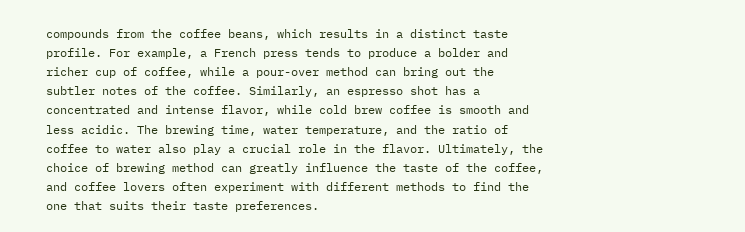compounds from the coffee beans, which results in a distinct taste profile. For example, a French press tends to produce a bolder and richer cup of coffee, while a pour-over method can bring out the subtler notes of the coffee. Similarly, an espresso shot has a concentrated and intense flavor, while cold brew coffee is smooth and less acidic. The brewing time, water temperature, and the ratio of coffee to water also play a crucial role in the flavor. Ultimately, the choice of brewing method can greatly influence the taste of the coffee, and coffee lovers often experiment with different methods to find the one that suits their taste preferences.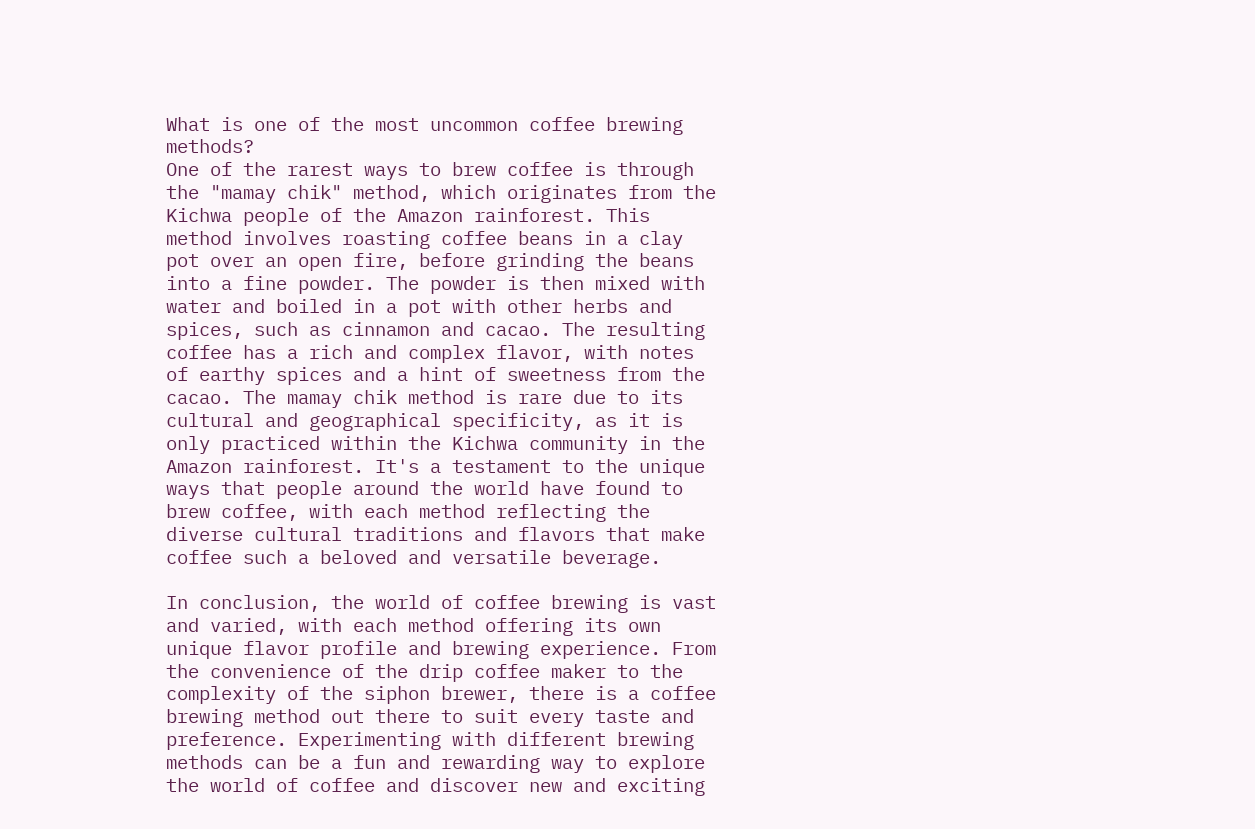What is one of the most uncommon coffee brewing methods?
One of the rarest ways to brew coffee is through the "mamay chik" method, which originates from the Kichwa people of the Amazon rainforest. This method involves roasting coffee beans in a clay pot over an open fire, before grinding the beans into a fine powder. The powder is then mixed with water and boiled in a pot with other herbs and spices, such as cinnamon and cacao. The resulting coffee has a rich and complex flavor, with notes of earthy spices and a hint of sweetness from the cacao. The mamay chik method is rare due to its cultural and geographical specificity, as it is only practiced within the Kichwa community in the Amazon rainforest. It's a testament to the unique ways that people around the world have found to brew coffee, with each method reflecting the diverse cultural traditions and flavors that make coffee such a beloved and versatile beverage.

In conclusion, the world of coffee brewing is vast and varied, with each method offering its own unique flavor profile and brewing experience. From the convenience of the drip coffee maker to the complexity of the siphon brewer, there is a coffee brewing method out there to suit every taste and preference. Experimenting with different brewing methods can be a fun and rewarding way to explore the world of coffee and discover new and exciting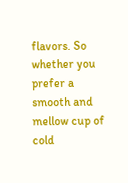flavors. So whether you prefer a smooth and mellow cup of cold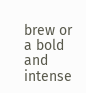brew or a bold and intense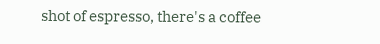shot of espresso, there's a coffee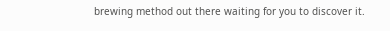brewing method out there waiting for you to discover it.